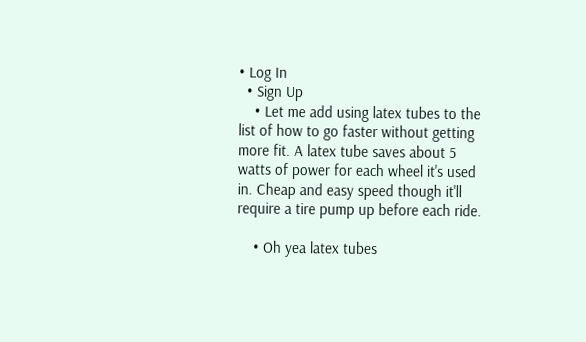• Log In
  • Sign Up
    • Let me add using latex tubes to the list of how to go faster without getting more fit. A latex tube saves about 5 watts of power for each wheel it's used in. Cheap and easy speed though it'll require a tire pump up before each ride.

    • Oh yea latex tubes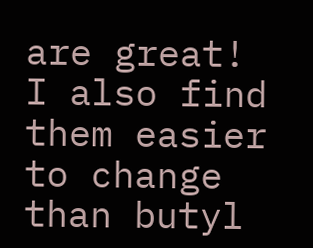are great! I also find them easier to change than butyl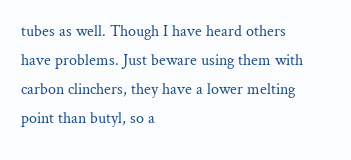tubes as well. Though I have heard others have problems. Just beware using them with carbon clinchers, they have a lower melting point than butyl, so a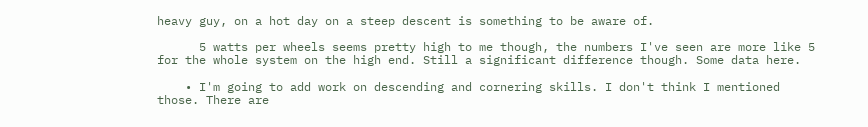heavy guy, on a hot day on a steep descent is something to be aware of.

      5 watts per wheels seems pretty high to me though, the numbers I've seen are more like 5 for the whole system on the high end. Still a significant difference though. Some data here.

    • I'm going to add work on descending and cornering skills. I don't think I mentioned those. There are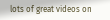lots of great videos on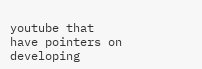youtube that have pointers on developing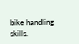bike handling skills.